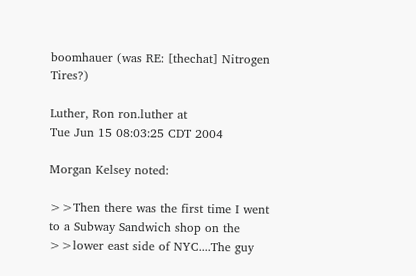boomhauer (was RE: [thechat] Nitrogen Tires?)

Luther, Ron ron.luther at
Tue Jun 15 08:03:25 CDT 2004

Morgan Kelsey noted:

>>Then there was the first time I went to a Subway Sandwich shop on the
>>lower east side of NYC....The guy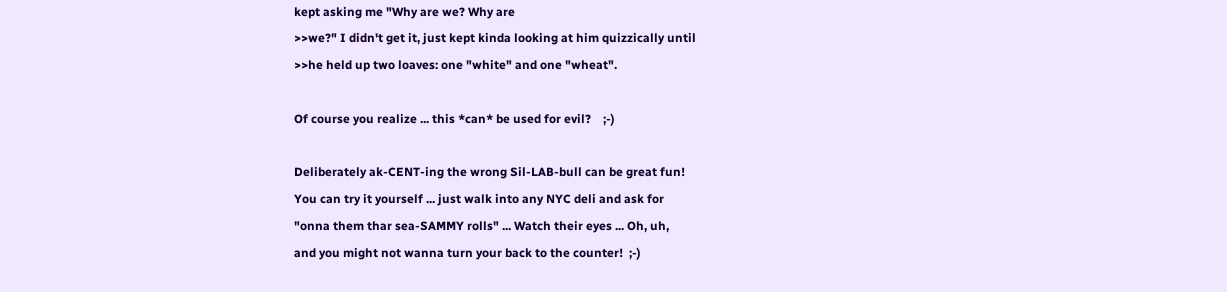kept asking me "Why are we? Why are
>>we?" I didn't get it, just kept kinda looking at him quizzically until
>>he held up two loaves: one "white" and one "wheat".

Of course you realize ... this *can* be used for evil?    ;-)

Deliberately ak-CENT-ing the wrong Sil-LAB-bull can be great fun!
You can try it yourself ... just walk into any NYC deli and ask for
"onna them thar sea-SAMMY rolls" ... Watch their eyes ... Oh, uh,
and you might not wanna turn your back to the counter!  ;-)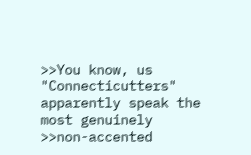>>You know, us "Connecticutters" apparently speak the most genuinely
>>non-accented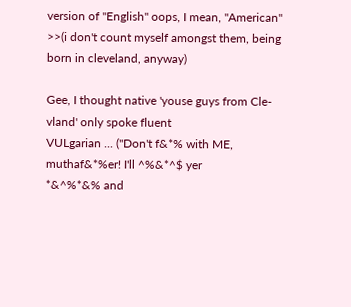version of "English" oops, I mean, "American"
>>(i don't count myself amongst them, being born in cleveland, anyway)

Gee, I thought native 'youse guys from Cle-vland' only spoke fluent
VULgarian ... ("Don't f&*% with ME, muthaf&*%er! I'll ^%&*^$ yer
*&^%*&% and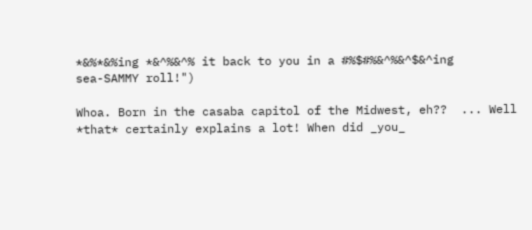*&%*&%ing *&^%&^% it back to you in a #%$#%&^%&^$&^ing
sea-SAMMY roll!")

Whoa. Born in the casaba capitol of the Midwest, eh??  ... Well
*that* certainly explains a lot! When did _you_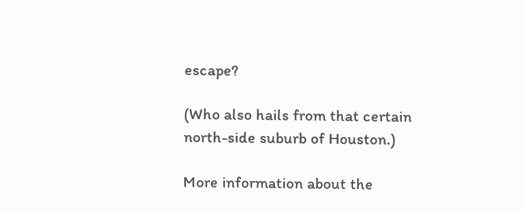escape?

(Who also hails from that certain north-side suburb of Houston.)

More information about the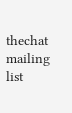thechat mailing list